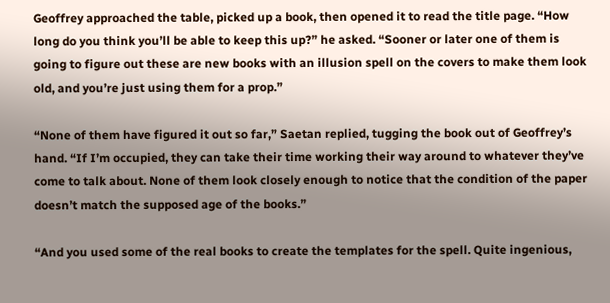Geoffrey approached the table, picked up a book, then opened it to read the title page. “How long do you think you’ll be able to keep this up?” he asked. “Sooner or later one of them is going to figure out these are new books with an illusion spell on the covers to make them look old, and you’re just using them for a prop.”

“None of them have figured it out so far,” Saetan replied, tugging the book out of Geoffrey’s hand. “If I’m occupied, they can take their time working their way around to whatever they’ve come to talk about. None of them look closely enough to notice that the condition of the paper doesn’t match the supposed age of the books.”

“And you used some of the real books to create the templates for the spell. Quite ingenious,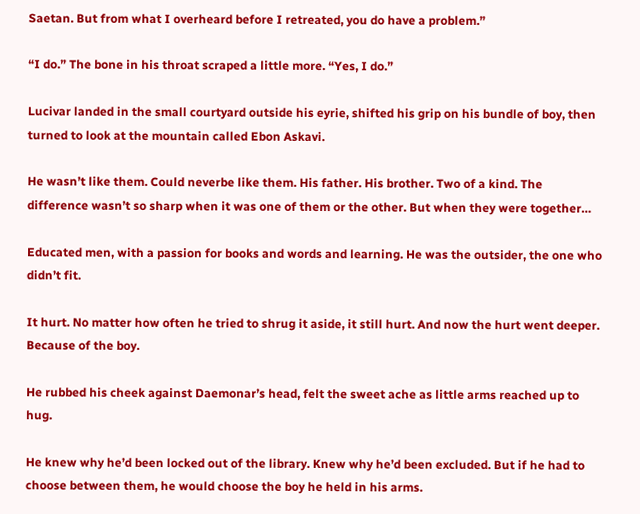Saetan. But from what I overheard before I retreated, you do have a problem.”

“I do.” The bone in his throat scraped a little more. “Yes, I do.”

Lucivar landed in the small courtyard outside his eyrie, shifted his grip on his bundle of boy, then turned to look at the mountain called Ebon Askavi.

He wasn’t like them. Could neverbe like them. His father. His brother. Two of a kind. The difference wasn’t so sharp when it was one of them or the other. But when they were together…

Educated men, with a passion for books and words and learning. He was the outsider, the one who didn’t fit.

It hurt. No matter how often he tried to shrug it aside, it still hurt. And now the hurt went deeper. Because of the boy.

He rubbed his cheek against Daemonar’s head, felt the sweet ache as little arms reached up to hug.

He knew why he’d been locked out of the library. Knew why he’d been excluded. But if he had to choose between them, he would choose the boy he held in his arms.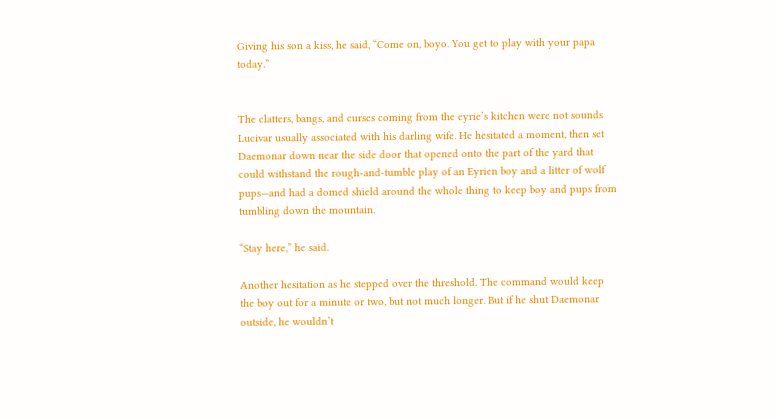Giving his son a kiss, he said, “Come on, boyo. You get to play with your papa today.”


The clatters, bangs, and curses coming from the eyrie’s kitchen were not sounds Lucivar usually associated with his darling wife. He hesitated a moment, then set Daemonar down near the side door that opened onto the part of the yard that could withstand the rough-and-tumble play of an Eyrien boy and a litter of wolf pups—and had a domed shield around the whole thing to keep boy and pups from tumbling down the mountain.

“Stay here,” he said.

Another hesitation as he stepped over the threshold. The command would keep the boy out for a minute or two, but not much longer. But if he shut Daemonar outside, he wouldn’t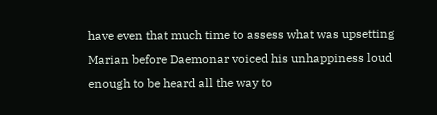have even that much time to assess what was upsetting Marian before Daemonar voiced his unhappiness loud enough to be heard all the way to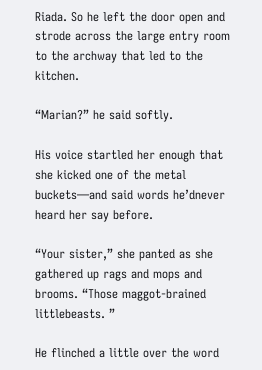Riada. So he left the door open and strode across the large entry room to the archway that led to the kitchen.

“Marian?” he said softly.

His voice startled her enough that she kicked one of the metal buckets—and said words he’dnever heard her say before.

“Your sister,” she panted as she gathered up rags and mops and brooms. “Those maggot-brained littlebeasts. ”

He flinched a little over the word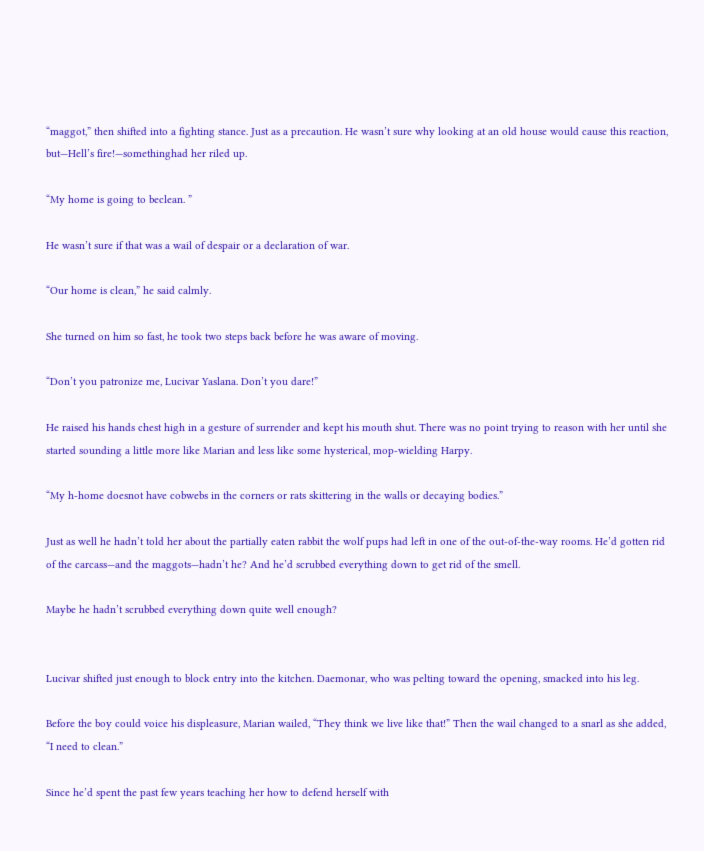“maggot,” then shifted into a fighting stance. Just as a precaution. He wasn’t sure why looking at an old house would cause this reaction, but—Hell’s fire!—somethinghad her riled up.

“My home is going to beclean. ”

He wasn’t sure if that was a wail of despair or a declaration of war.

“Our home is clean,” he said calmly.

She turned on him so fast, he took two steps back before he was aware of moving.

“Don’t you patronize me, Lucivar Yaslana. Don’t you dare!”

He raised his hands chest high in a gesture of surrender and kept his mouth shut. There was no point trying to reason with her until she started sounding a little more like Marian and less like some hysterical, mop-wielding Harpy.

“My h-home doesnot have cobwebs in the corners or rats skittering in the walls or decaying bodies.”

Just as well he hadn’t told her about the partially eaten rabbit the wolf pups had left in one of the out-of-the-way rooms. He’d gotten rid of the carcass—and the maggots—hadn’t he? And he’d scrubbed everything down to get rid of the smell.

Maybe he hadn’t scrubbed everything down quite well enough?


Lucivar shifted just enough to block entry into the kitchen. Daemonar, who was pelting toward the opening, smacked into his leg.

Before the boy could voice his displeasure, Marian wailed, “They think we live like that!” Then the wail changed to a snarl as she added, “I need to clean.”

Since he’d spent the past few years teaching her how to defend herself with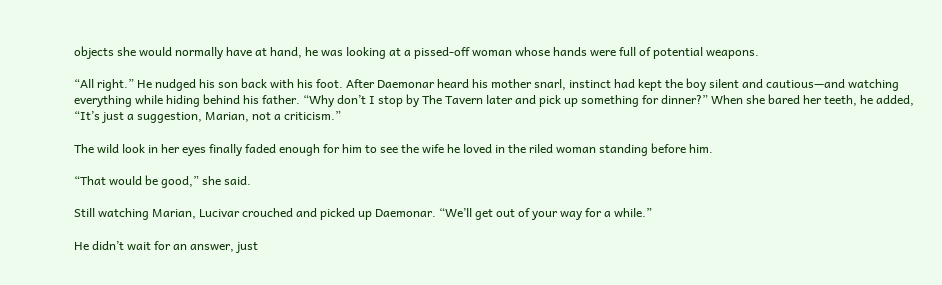objects she would normally have at hand, he was looking at a pissed-off woman whose hands were full of potential weapons.

“All right.” He nudged his son back with his foot. After Daemonar heard his mother snarl, instinct had kept the boy silent and cautious—and watching everything while hiding behind his father. “Why don’t I stop by The Tavern later and pick up something for dinner?” When she bared her teeth, he added, “It’s just a suggestion, Marian, not a criticism.”

The wild look in her eyes finally faded enough for him to see the wife he loved in the riled woman standing before him.

“That would be good,” she said.

Still watching Marian, Lucivar crouched and picked up Daemonar. “We’ll get out of your way for a while.”

He didn’t wait for an answer, just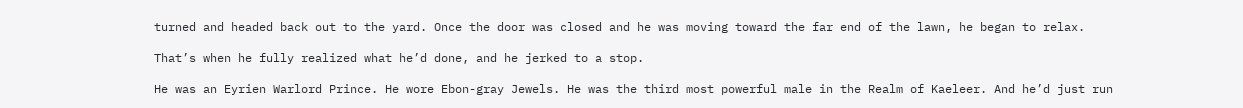turned and headed back out to the yard. Once the door was closed and he was moving toward the far end of the lawn, he began to relax.

That’s when he fully realized what he’d done, and he jerked to a stop.

He was an Eyrien Warlord Prince. He wore Ebon-gray Jewels. He was the third most powerful male in the Realm of Kaeleer. And he’d just run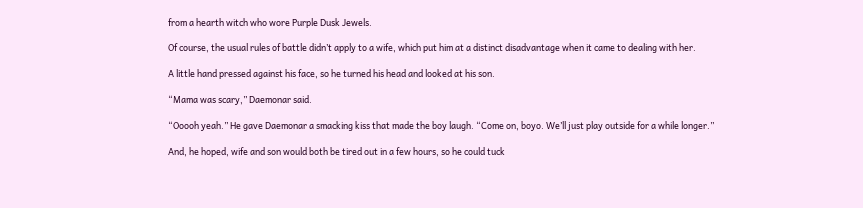from a hearth witch who wore Purple Dusk Jewels.

Of course, the usual rules of battle didn’t apply to a wife, which put him at a distinct disadvantage when it came to dealing with her.

A little hand pressed against his face, so he turned his head and looked at his son.

“Mama was scary,” Daemonar said.

“Ooooh yeah.” He gave Daemonar a smacking kiss that made the boy laugh. “Come on, boyo. We’ll just play outside for a while longer.”

And, he hoped, wife and son would both be tired out in a few hours, so he could tuck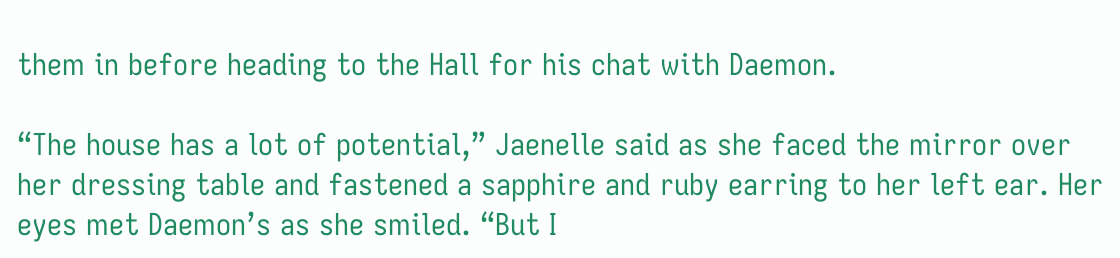them in before heading to the Hall for his chat with Daemon.

“The house has a lot of potential,” Jaenelle said as she faced the mirror over her dressing table and fastened a sapphire and ruby earring to her left ear. Her eyes met Daemon’s as she smiled. “But I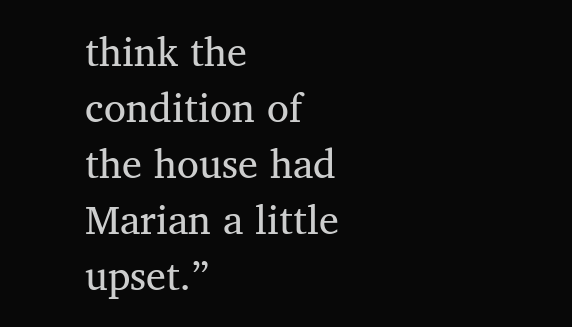think the condition of the house had Marian a little upset.”